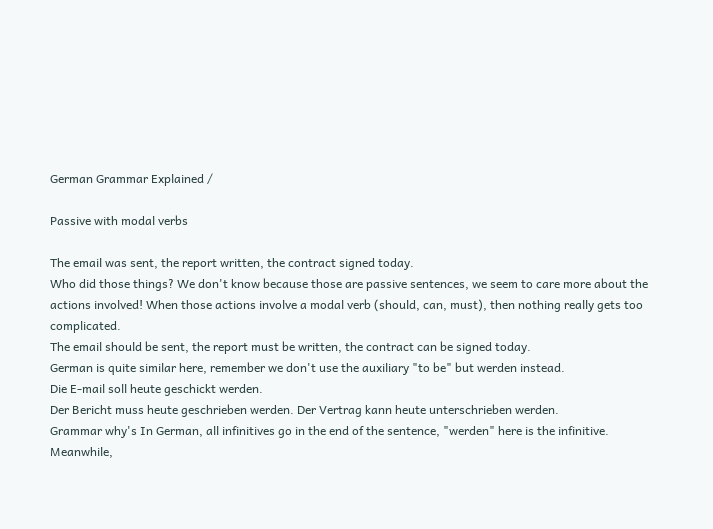German Grammar Explained /

Passive with modal verbs

The email was sent, the report written, the contract signed today.
Who did those things? We don't know because those are passive sentences, we seem to care more about the actions involved! When those actions involve a modal verb (should, can, must), then nothing really gets too complicated.
The email should be sent, the report must be written, the contract can be signed today.
German is quite similar here, remember we don't use the auxiliary "to be" but werden instead.
Die E-mail soll heute geschickt werden.
Der Bericht muss heute geschrieben werden. Der Vertrag kann heute unterschrieben werden.
Grammar why's In German, all infinitives go in the end of the sentence, "werden" here is the infinitive. Meanwhile,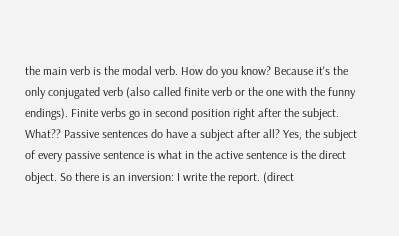the main verb is the modal verb. How do you know? Because it's the only conjugated verb (also called finite verb or the one with the funny endings). Finite verbs go in second position right after the subject. What?? Passive sentences do have a subject after all? Yes, the subject of every passive sentence is what in the active sentence is the direct object. So there is an inversion: I write the report. (direct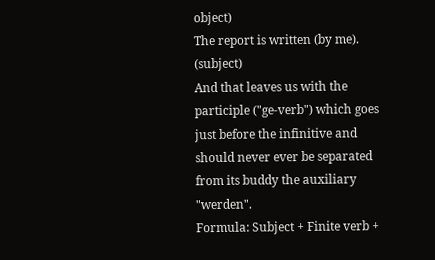object)
The report is written (by me). (subject)
And that leaves us with the participle ("ge-verb") which goes just before the infinitive and should never ever be separated from its buddy the auxiliary "werden".
Formula: Subject + Finite verb +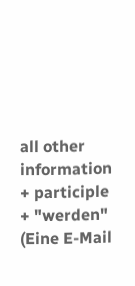all other information + participle + "werden" (Eine E-Mail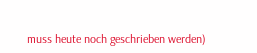muss heute noch geschrieben werden)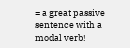= a great passive sentence with a modal verb!